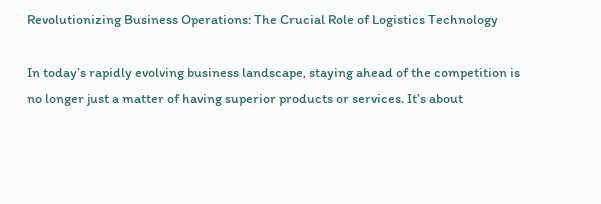Revolutionizing Business Operations: The Crucial Role of Logistics Technology

In today’s rapidly evolving business landscape, staying ahead of the competition is no longer just a matter of having superior products or services. It’s about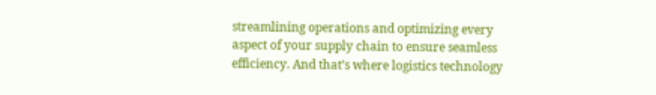streamlining operations and optimizing every aspect of your supply chain to ensure seamless efficiency. And that’s where logistics technology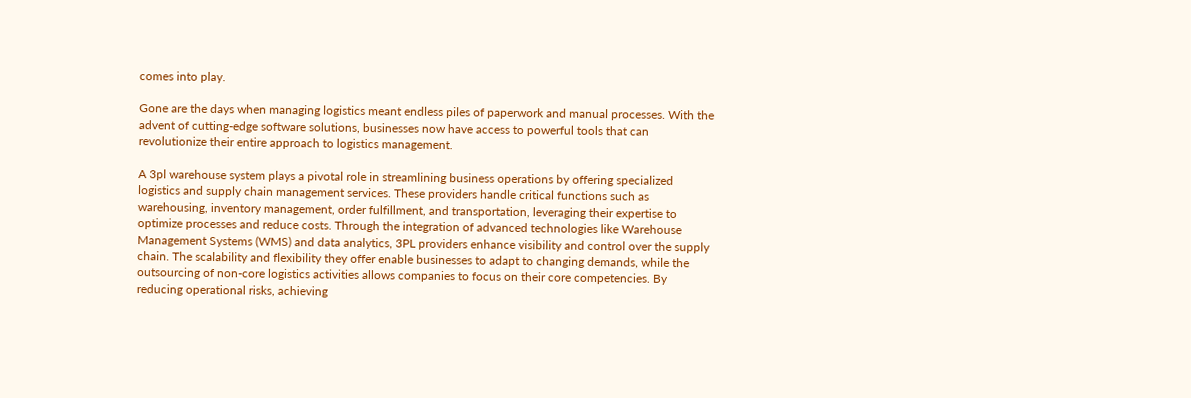comes into play.

Gone are the days when managing logistics meant endless piles of paperwork and manual processes. With the advent of cutting-edge software solutions, businesses now have access to powerful tools that can revolutionize their entire approach to logistics management.

A 3pl warehouse system plays a pivotal role in streamlining business operations by offering specialized logistics and supply chain management services. These providers handle critical functions such as warehousing, inventory management, order fulfillment, and transportation, leveraging their expertise to optimize processes and reduce costs. Through the integration of advanced technologies like Warehouse Management Systems (WMS) and data analytics, 3PL providers enhance visibility and control over the supply chain. The scalability and flexibility they offer enable businesses to adapt to changing demands, while the outsourcing of non-core logistics activities allows companies to focus on their core competencies. By reducing operational risks, achieving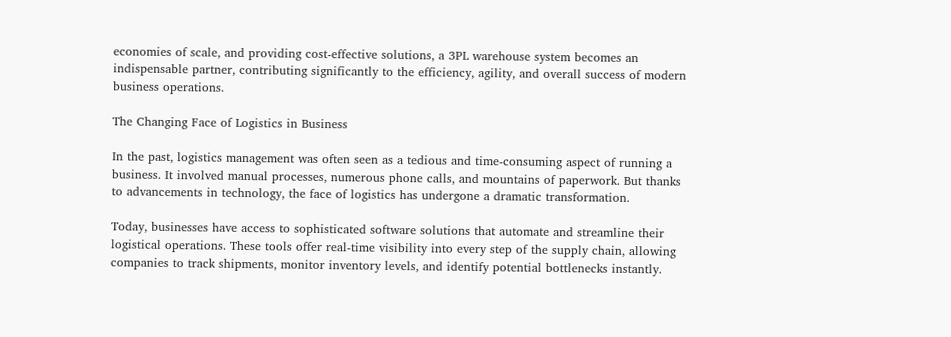economies of scale, and providing cost-effective solutions, a 3PL warehouse system becomes an indispensable partner, contributing significantly to the efficiency, agility, and overall success of modern business operations.

The Changing Face of Logistics in Business

In the past, logistics management was often seen as a tedious and time-consuming aspect of running a business. It involved manual processes, numerous phone calls, and mountains of paperwork. But thanks to advancements in technology, the face of logistics has undergone a dramatic transformation.

Today, businesses have access to sophisticated software solutions that automate and streamline their logistical operations. These tools offer real-time visibility into every step of the supply chain, allowing companies to track shipments, monitor inventory levels, and identify potential bottlenecks instantly.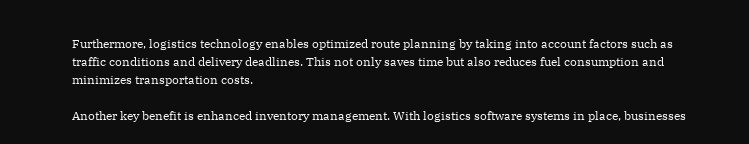Furthermore, logistics technology enables optimized route planning by taking into account factors such as traffic conditions and delivery deadlines. This not only saves time but also reduces fuel consumption and minimizes transportation costs.

Another key benefit is enhanced inventory management. With logistics software systems in place, businesses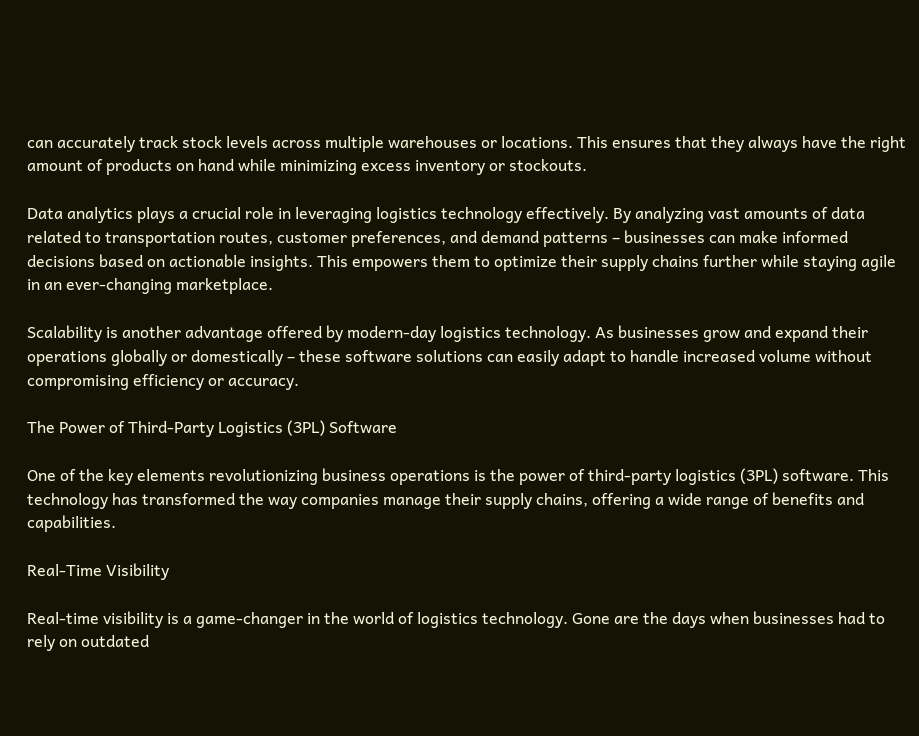can accurately track stock levels across multiple warehouses or locations. This ensures that they always have the right amount of products on hand while minimizing excess inventory or stockouts.

Data analytics plays a crucial role in leveraging logistics technology effectively. By analyzing vast amounts of data related to transportation routes, customer preferences, and demand patterns – businesses can make informed decisions based on actionable insights. This empowers them to optimize their supply chains further while staying agile in an ever-changing marketplace.

Scalability is another advantage offered by modern-day logistics technology. As businesses grow and expand their operations globally or domestically – these software solutions can easily adapt to handle increased volume without compromising efficiency or accuracy.

The Power of Third-Party Logistics (3PL) Software

One of the key elements revolutionizing business operations is the power of third-party logistics (3PL) software. This technology has transformed the way companies manage their supply chains, offering a wide range of benefits and capabilities.

Real-Time Visibility

Real-time visibility is a game-changer in the world of logistics technology. Gone are the days when businesses had to rely on outdated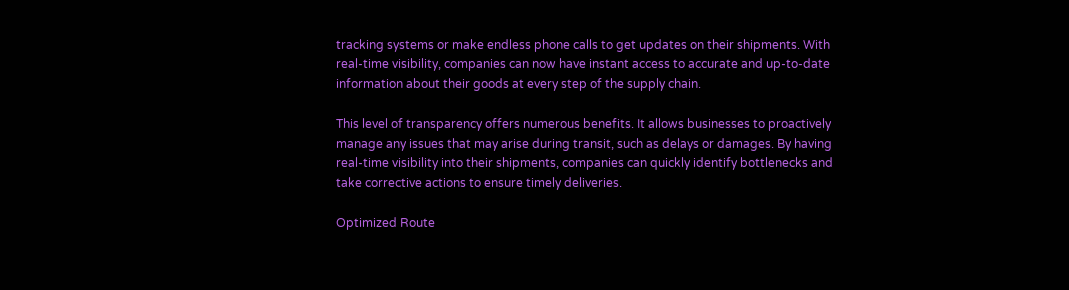tracking systems or make endless phone calls to get updates on their shipments. With real-time visibility, companies can now have instant access to accurate and up-to-date information about their goods at every step of the supply chain.

This level of transparency offers numerous benefits. It allows businesses to proactively manage any issues that may arise during transit, such as delays or damages. By having real-time visibility into their shipments, companies can quickly identify bottlenecks and take corrective actions to ensure timely deliveries.

Optimized Route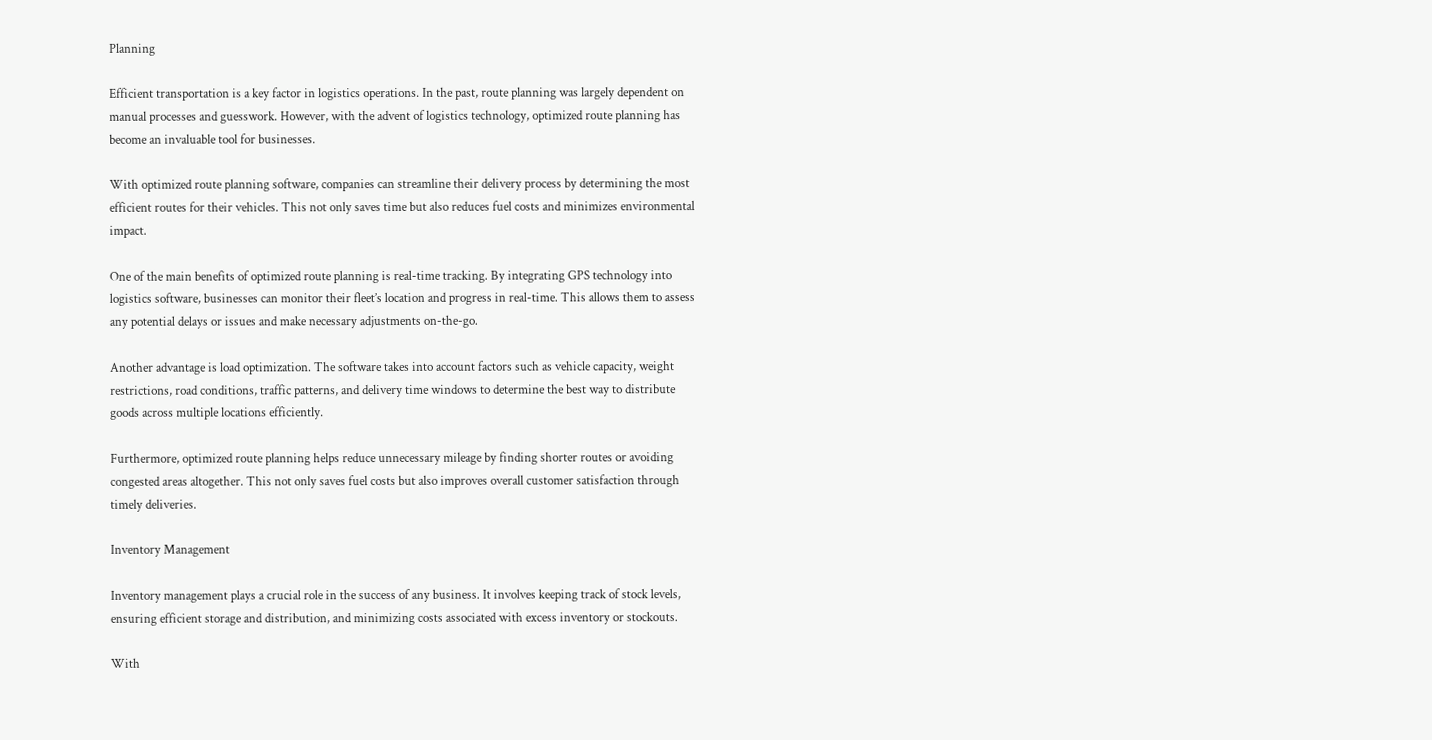Planning

Efficient transportation is a key factor in logistics operations. In the past, route planning was largely dependent on manual processes and guesswork. However, with the advent of logistics technology, optimized route planning has become an invaluable tool for businesses.

With optimized route planning software, companies can streamline their delivery process by determining the most efficient routes for their vehicles. This not only saves time but also reduces fuel costs and minimizes environmental impact.

One of the main benefits of optimized route planning is real-time tracking. By integrating GPS technology into logistics software, businesses can monitor their fleet’s location and progress in real-time. This allows them to assess any potential delays or issues and make necessary adjustments on-the-go.

Another advantage is load optimization. The software takes into account factors such as vehicle capacity, weight restrictions, road conditions, traffic patterns, and delivery time windows to determine the best way to distribute goods across multiple locations efficiently.

Furthermore, optimized route planning helps reduce unnecessary mileage by finding shorter routes or avoiding congested areas altogether. This not only saves fuel costs but also improves overall customer satisfaction through timely deliveries.

Inventory Management

Inventory management plays a crucial role in the success of any business. It involves keeping track of stock levels, ensuring efficient storage and distribution, and minimizing costs associated with excess inventory or stockouts.

With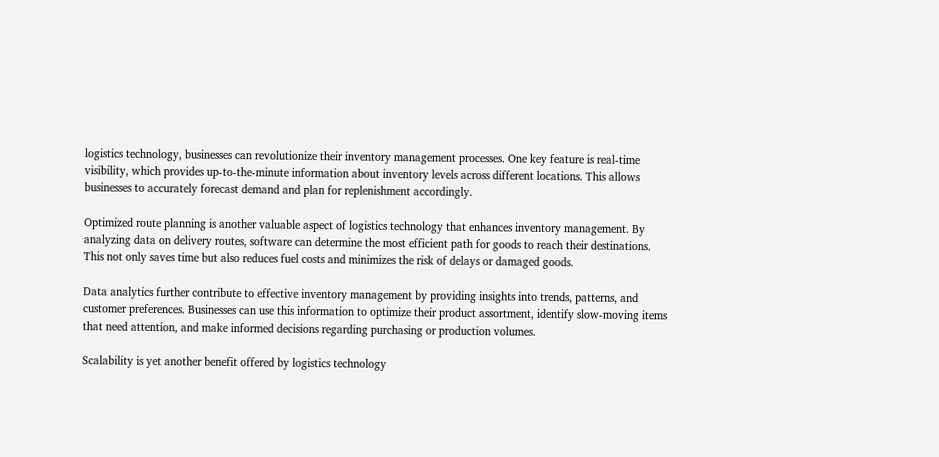logistics technology, businesses can revolutionize their inventory management processes. One key feature is real-time visibility, which provides up-to-the-minute information about inventory levels across different locations. This allows businesses to accurately forecast demand and plan for replenishment accordingly.

Optimized route planning is another valuable aspect of logistics technology that enhances inventory management. By analyzing data on delivery routes, software can determine the most efficient path for goods to reach their destinations. This not only saves time but also reduces fuel costs and minimizes the risk of delays or damaged goods.

Data analytics further contribute to effective inventory management by providing insights into trends, patterns, and customer preferences. Businesses can use this information to optimize their product assortment, identify slow-moving items that need attention, and make informed decisions regarding purchasing or production volumes.

Scalability is yet another benefit offered by logistics technology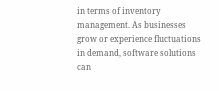in terms of inventory management. As businesses grow or experience fluctuations in demand, software solutions can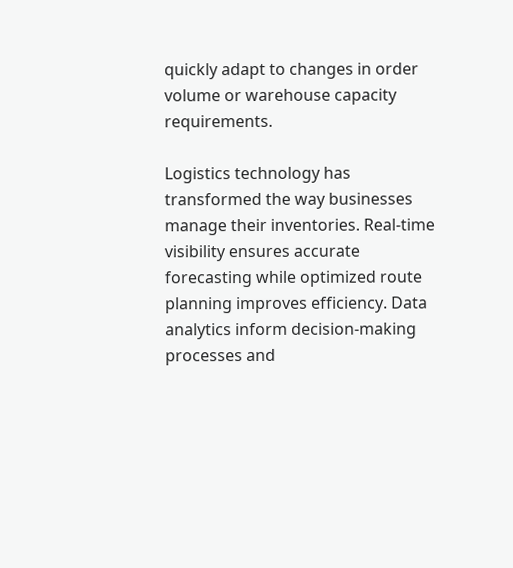quickly adapt to changes in order volume or warehouse capacity requirements.

Logistics technology has transformed the way businesses manage their inventories. Real-time visibility ensures accurate forecasting while optimized route planning improves efficiency. Data analytics inform decision-making processes and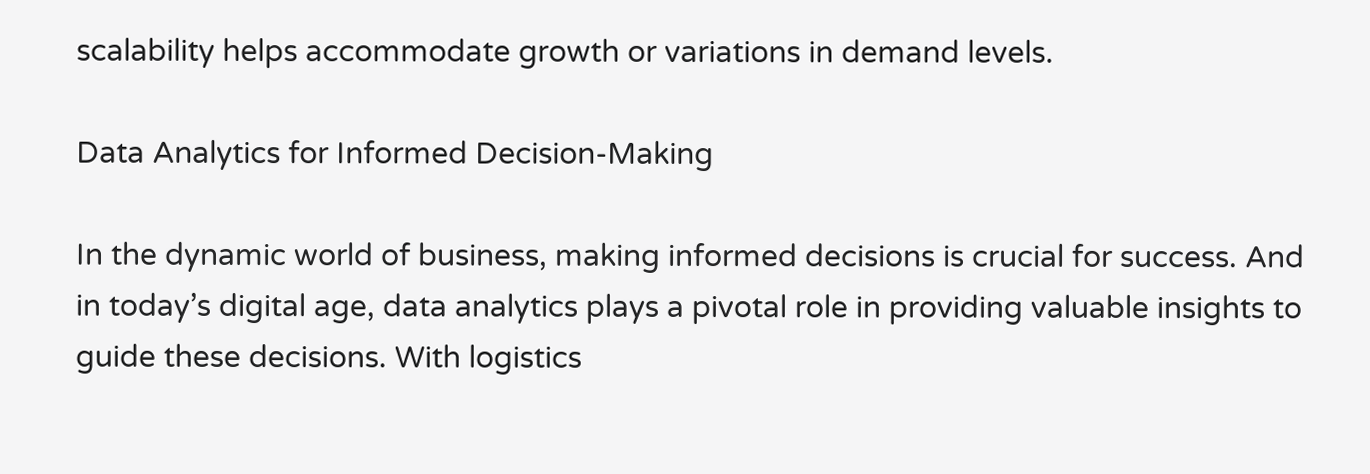scalability helps accommodate growth or variations in demand levels.

Data Analytics for Informed Decision-Making

In the dynamic world of business, making informed decisions is crucial for success. And in today’s digital age, data analytics plays a pivotal role in providing valuable insights to guide these decisions. With logistics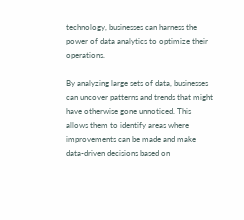technology, businesses can harness the power of data analytics to optimize their operations.

By analyzing large sets of data, businesses can uncover patterns and trends that might have otherwise gone unnoticed. This allows them to identify areas where improvements can be made and make data-driven decisions based on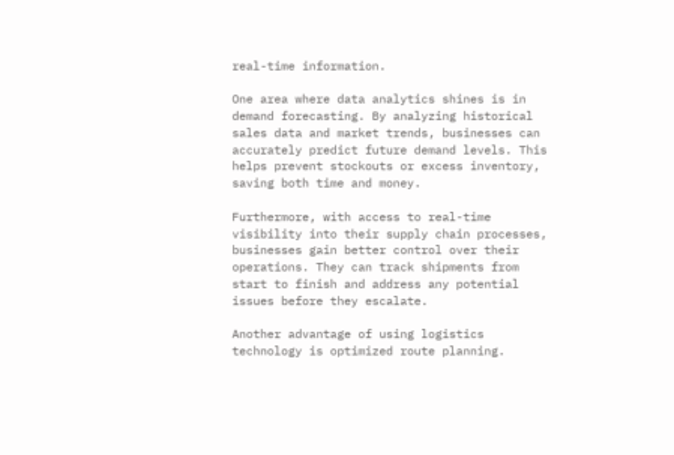real-time information.

One area where data analytics shines is in demand forecasting. By analyzing historical sales data and market trends, businesses can accurately predict future demand levels. This helps prevent stockouts or excess inventory, saving both time and money.

Furthermore, with access to real-time visibility into their supply chain processes, businesses gain better control over their operations. They can track shipments from start to finish and address any potential issues before they escalate.

Another advantage of using logistics technology is optimized route planning.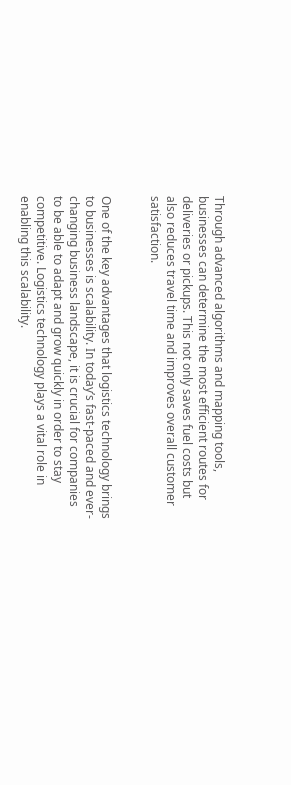Through advanced algorithms and mapping tools, businesses can determine the most efficient routes for deliveries or pickups. This not only saves fuel costs but also reduces travel time and improves overall customer satisfaction.


One of the key advantages that logistics technology brings to businesses is scalability. In today’s fast-paced and ever-changing business landscape, it is crucial for companies to be able to adapt and grow quickly in order to stay competitive. Logistics technology plays a vital role in enabling this scalability.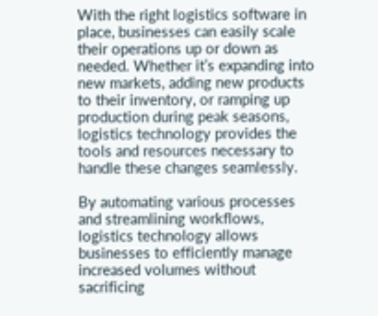With the right logistics software in place, businesses can easily scale their operations up or down as needed. Whether it’s expanding into new markets, adding new products to their inventory, or ramping up production during peak seasons, logistics technology provides the tools and resources necessary to handle these changes seamlessly.

By automating various processes and streamlining workflows, logistics technology allows businesses to efficiently manage increased volumes without sacrificing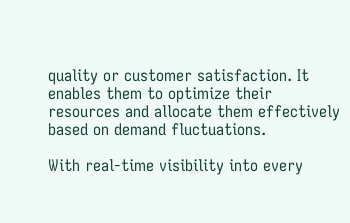quality or customer satisfaction. It enables them to optimize their resources and allocate them effectively based on demand fluctuations.

With real-time visibility into every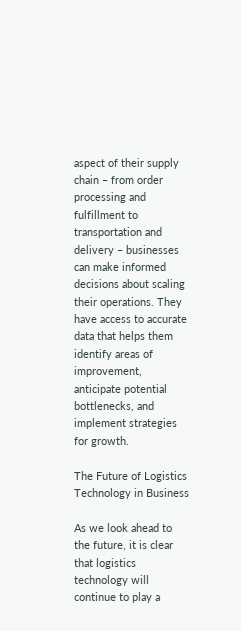aspect of their supply chain – from order processing and fulfillment to transportation and delivery – businesses can make informed decisions about scaling their operations. They have access to accurate data that helps them identify areas of improvement, anticipate potential bottlenecks, and implement strategies for growth.

The Future of Logistics Technology in Business

As we look ahead to the future, it is clear that logistics technology will continue to play a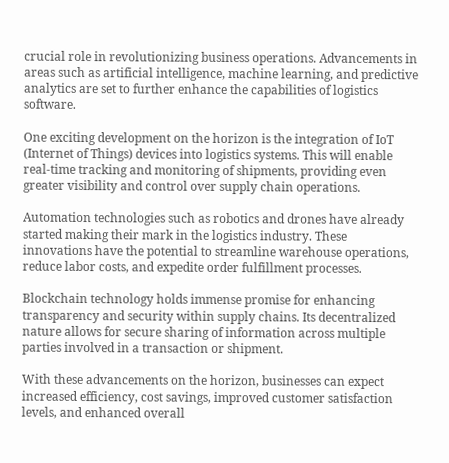crucial role in revolutionizing business operations. Advancements in areas such as artificial intelligence, machine learning, and predictive analytics are set to further enhance the capabilities of logistics software.

One exciting development on the horizon is the integration of IoT (Internet of Things) devices into logistics systems. This will enable real-time tracking and monitoring of shipments, providing even greater visibility and control over supply chain operations.

Automation technologies such as robotics and drones have already started making their mark in the logistics industry. These innovations have the potential to streamline warehouse operations, reduce labor costs, and expedite order fulfillment processes.

Blockchain technology holds immense promise for enhancing transparency and security within supply chains. Its decentralized nature allows for secure sharing of information across multiple parties involved in a transaction or shipment.

With these advancements on the horizon, businesses can expect increased efficiency, cost savings, improved customer satisfaction levels, and enhanced overall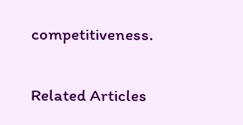competitiveness.


Related Articles